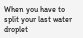When you have to split your last water droplet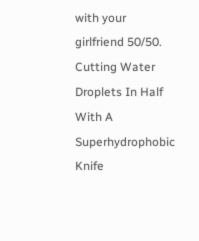with your girlfriend 50/50.
Cutting Water Droplets In Half With A Superhydrophobic Knife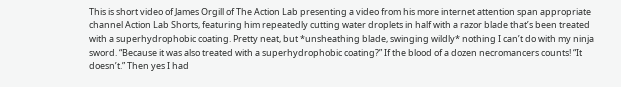This is short video of James Orgill of The Action Lab presenting a video from his more internet attention span appropriate channel Action Lab Shorts, featuring him repeatedly cutting water droplets in half with a razor blade that’s been treated with a superhydrophobic coating. Pretty neat, but *unsheathing blade, swinging wildly* nothing I can’t do with my ninja sword. “Because it was also treated with a superhydrophobic coating?” If the blood of a dozen necromancers counts! “It doesn’t.” Then yes I had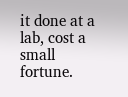it done at a lab, cost a small fortune.